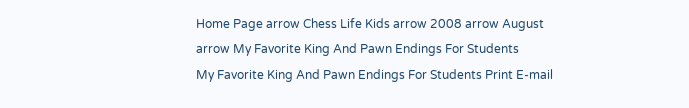Home Page arrow Chess Life Kids arrow 2008 arrow August arrow My Favorite King And Pawn Endings For Students
My Favorite King And Pawn Endings For Students Print E-mail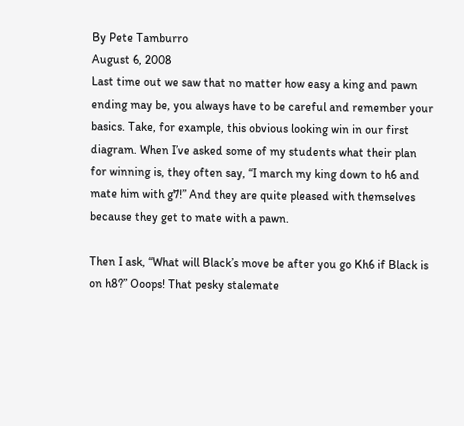By Pete Tamburro
August 6, 2008
Last time out we saw that no matter how easy a king and pawn ending may be, you always have to be careful and remember your basics. Take, for example, this obvious looking win in our first diagram. When I’ve asked some of my students what their plan for winning is, they often say, “I march my king down to h6 and mate him with g7!” And they are quite pleased with themselves because they get to mate with a pawn.

Then I ask, “What will Black’s move be after you go Kh6 if Black is on h8?” Ooops! That pesky stalemate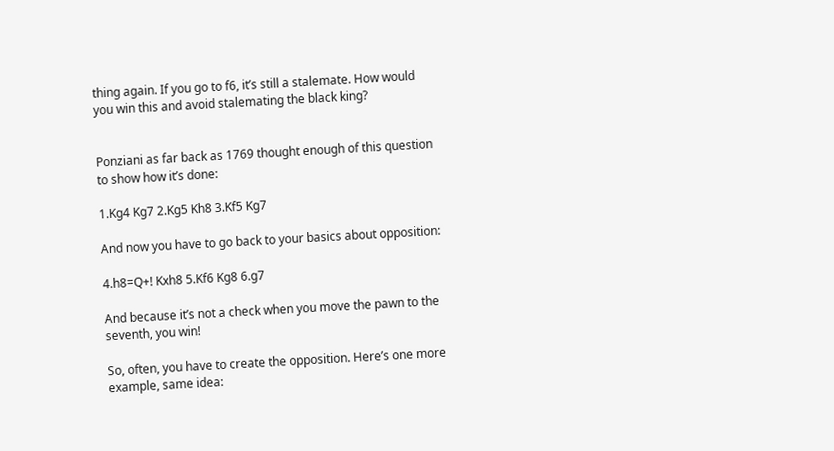thing again. If you go to f6, it’s still a stalemate. How would you win this and avoid stalemating the black king?


Ponziani as far back as 1769 thought enough of this question to show how it’s done:

1.Kg4 Kg7 2.Kg5 Kh8 3.Kf5 Kg7

And now you have to go back to your basics about opposition:

4.h8=Q+! Kxh8 5.Kf6 Kg8 6.g7

And because it’s not a check when you move the pawn to the seventh, you win!

So, often, you have to create the opposition. Here’s one more example, same idea: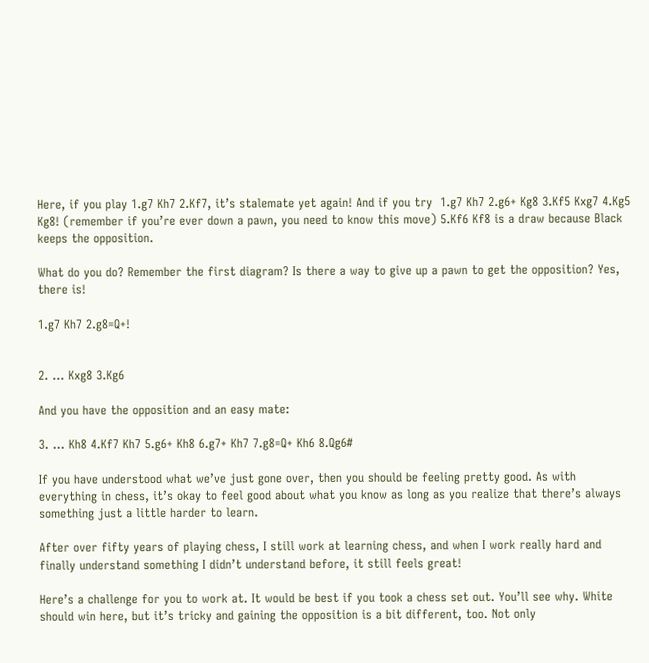Here, if you play 1.g7 Kh7 2.Kf7, it’s stalemate yet again! And if you try  1.g7 Kh7 2.g6+ Kg8 3.Kf5 Kxg7 4.Kg5 Kg8! (remember if you’re ever down a pawn, you need to know this move) 5.Kf6 Kf8 is a draw because Black keeps the opposition.

What do you do? Remember the first diagram? Is there a way to give up a pawn to get the opposition? Yes, there is!

1.g7 Kh7 2.g8=Q+!


2. … Kxg8 3.Kg6

And you have the opposition and an easy mate:

3. … Kh8 4.Kf7 Kh7 5.g6+ Kh8 6.g7+ Kh7 7.g8=Q+ Kh6 8.Qg6#

If you have understood what we’ve just gone over, then you should be feeling pretty good. As with everything in chess, it’s okay to feel good about what you know as long as you realize that there’s always something just a little harder to learn.

After over fifty years of playing chess, I still work at learning chess, and when I work really hard and finally understand something I didn’t understand before, it still feels great!

Here’s a challenge for you to work at. It would be best if you took a chess set out. You’ll see why. White should win here, but it’s tricky and gaining the opposition is a bit different, too. Not only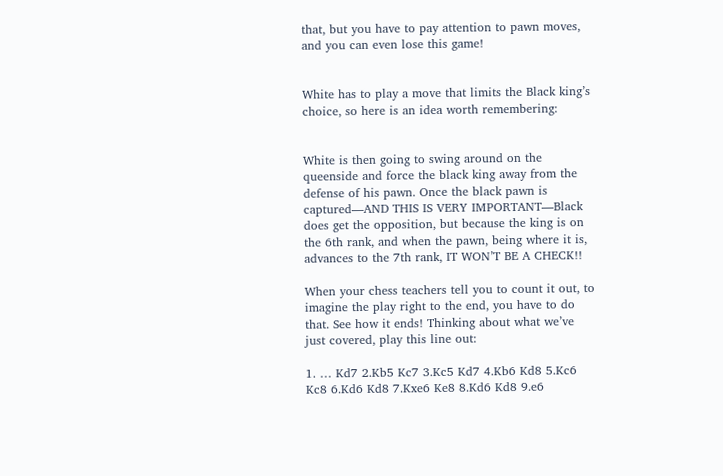that, but you have to pay attention to pawn moves, and you can even lose this game!


White has to play a move that limits the Black king’s choice, so here is an idea worth remembering:


White is then going to swing around on the queenside and force the black king away from the defense of his pawn. Once the black pawn is captured—AND THIS IS VERY IMPORTANT—Black does get the opposition, but because the king is on the 6th rank, and when the pawn, being where it is, advances to the 7th rank, IT WON’T BE A CHECK!!

When your chess teachers tell you to count it out, to imagine the play right to the end, you have to do that. See how it ends! Thinking about what we’ve just covered, play this line out:

1. … Kd7 2.Kb5 Kc7 3.Kc5 Kd7 4.Kb6 Kd8 5.Kc6 Kc8 6.Kd6 Kd8 7.Kxe6 Ke8 8.Kd6 Kd8 9.e6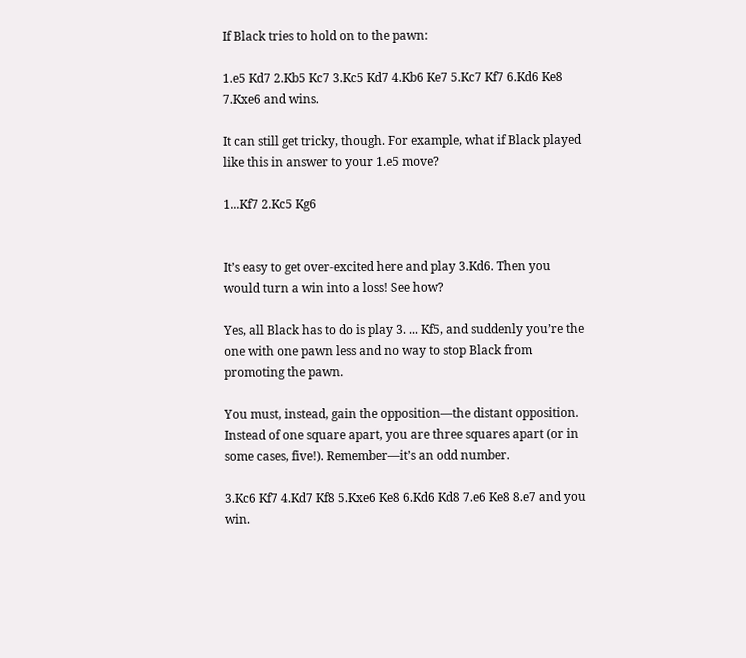If Black tries to hold on to the pawn:

1.e5 Kd7 2.Kb5 Kc7 3.Kc5 Kd7 4.Kb6 Ke7 5.Kc7 Kf7 6.Kd6 Ke8 7.Kxe6 and wins.

It can still get tricky, though. For example, what if Black played like this in answer to your 1.e5 move?

1...Kf7 2.Kc5 Kg6


It’s easy to get over-excited here and play 3.Kd6. Then you would turn a win into a loss! See how?

Yes, all Black has to do is play 3. ... Kf5, and suddenly you’re the one with one pawn less and no way to stop Black from promoting the pawn.

You must, instead, gain the opposition—the distant opposition. Instead of one square apart, you are three squares apart (or in some cases, five!). Remember—it’s an odd number.

3.Kc6 Kf7 4.Kd7 Kf8 5.Kxe6 Ke8 6.Kd6 Kd8 7.e6 Ke8 8.e7 and you win.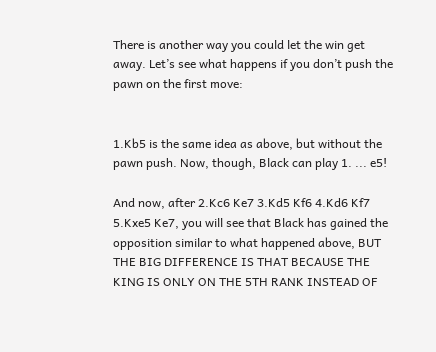There is another way you could let the win get away. Let’s see what happens if you don’t push the pawn on the first move:


1.Kb5 is the same idea as above, but without the pawn push. Now, though, Black can play 1. ... e5!

And now, after 2.Kc6 Ke7 3.Kd5 Kf6 4.Kd6 Kf7 5.Kxe5 Ke7, you will see that Black has gained the opposition similar to what happened above, BUT THE BIG DIFFERENCE IS THAT BECAUSE THE KING IS ONLY ON THE 5TH RANK INSTEAD OF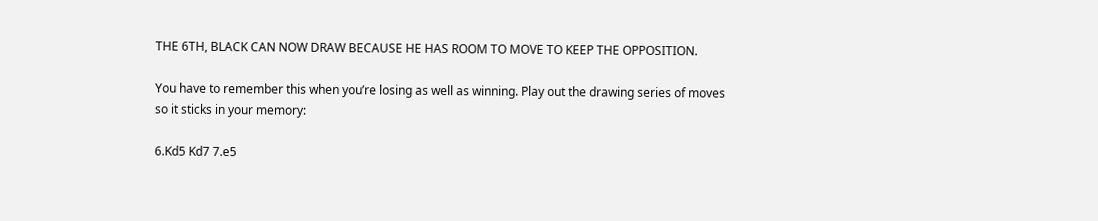THE 6TH, BLACK CAN NOW DRAW BECAUSE HE HAS ROOM TO MOVE TO KEEP THE OPPOSITION.

You have to remember this when you’re losing as well as winning. Play out the drawing series of moves so it sticks in your memory:

6.Kd5 Kd7 7.e5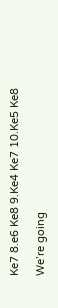Ke7 8.e6 Ke8 9.Ke4 Ke7 10.Ke5 Ke8

We’re going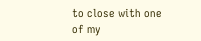to close with one of my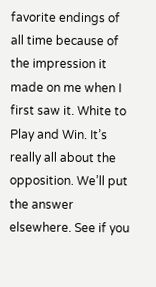favorite endings of all time because of the impression it made on me when I first saw it. White to Play and Win. It’s really all about the opposition. We’ll put the answer elsewhere. See if you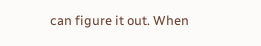can figure it out. When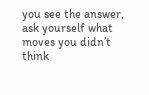you see the answer, ask yourself what moves you didn’t think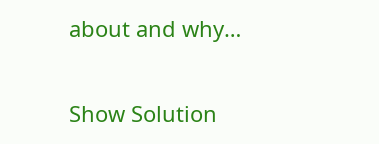about and why…


Show Solution